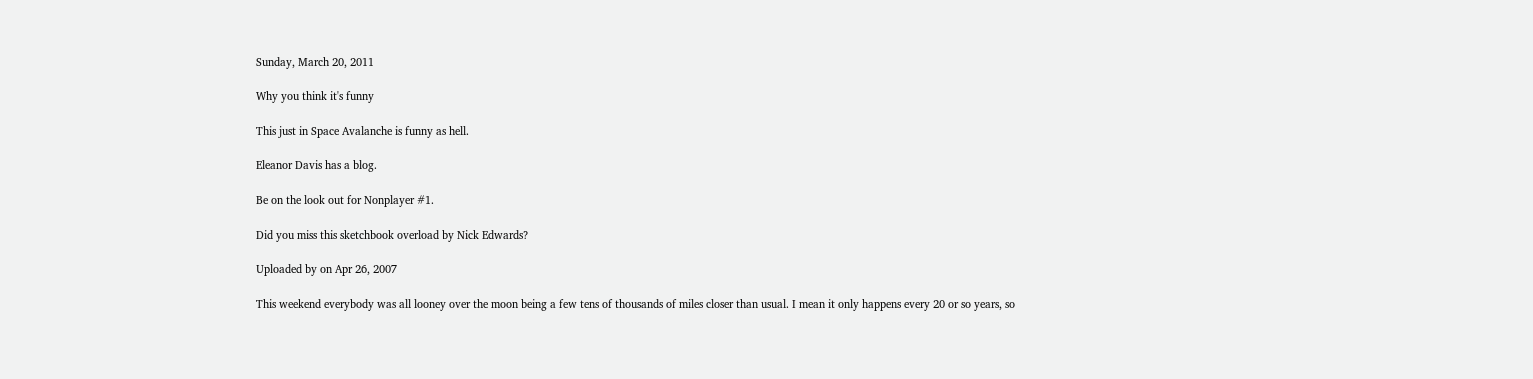Sunday, March 20, 2011

Why you think it's funny

This just in Space Avalanche is funny as hell.

Eleanor Davis has a blog.

Be on the look out for Nonplayer #1.

Did you miss this sketchbook overload by Nick Edwards?

Uploaded by on Apr 26, 2007

This weekend everybody was all looney over the moon being a few tens of thousands of miles closer than usual. I mean it only happens every 20 or so years, so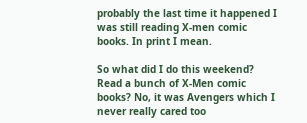probably the last time it happened I was still reading X-men comic books. In print I mean.

So what did I do this weekend? Read a bunch of X-Men comic books? No, it was Avengers which I never really cared too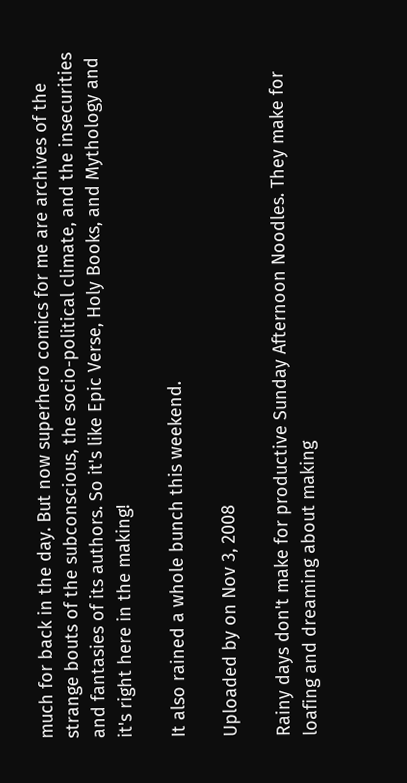much for back in the day. But now superhero comics for me are archives of the strange bouts of the subconscious, the socio-political climate, and the insecurities and fantasies of its authors. So it's like Epic Verse, Holy Books, and Mythology and it's right here in the making!

It also rained a whole bunch this weekend.

Uploaded by on Nov 3, 2008

Rainy days don't make for productive Sunday Afternoon Noodles. They make for loafing and dreaming about making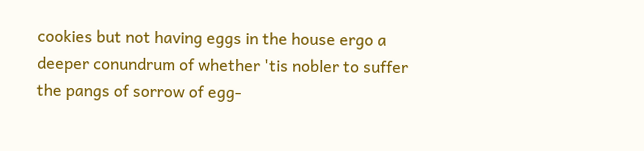cookies but not having eggs in the house ergo a deeper conundrum of whether 'tis nobler to suffer the pangs of sorrow of egg-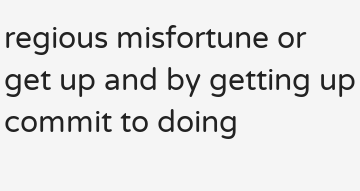regious misfortune or get up and by getting up commit to doing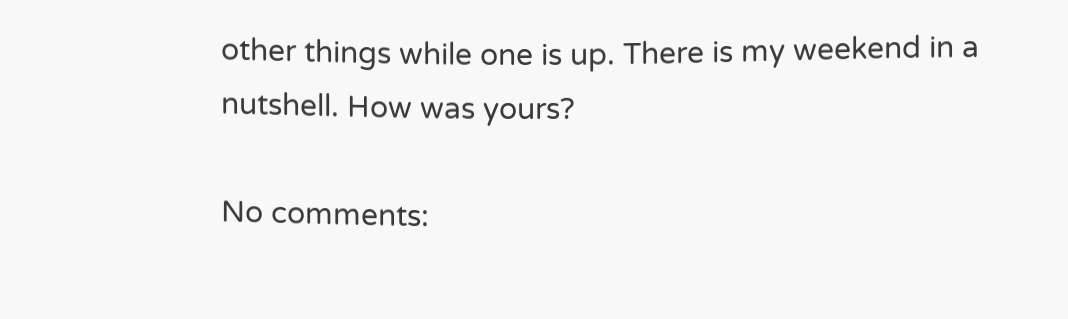other things while one is up. There is my weekend in a nutshell. How was yours?

No comments: